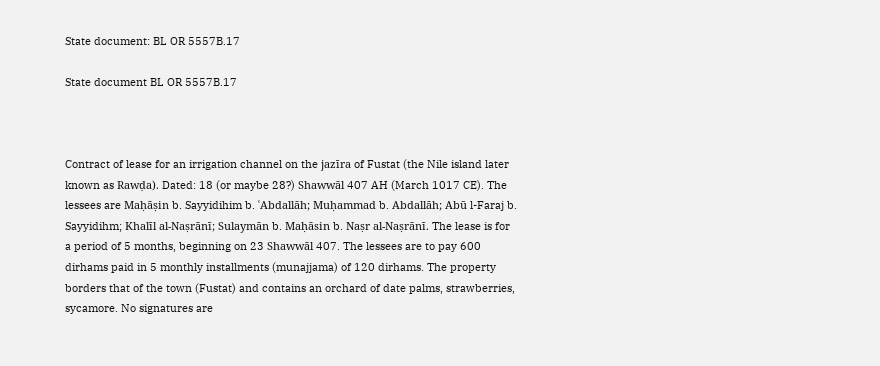State document: BL OR 5557B.17

State document BL OR 5557B.17



Contract of lease for an irrigation channel on the jazīra of Fustat (the Nile island later known as Rawḍa). Dated: 18 (or maybe 28?) Shawwāl 407 AH (March 1017 CE). The lessees are Maḥāṣin b. Sayyidihim b. ʿAbdallāh; Muḥammad b. Abdallāh; Abū l-Faraj b. Sayyidihm; Khalīl al-Naṣrānī; Sulaymān b. Maḥāsin b. Naṣr al-Naṣrānī. The lease is for a period of 5 months, beginning on 23 Shawwāl 407. The lessees are to pay 600 dirhams paid in 5 monthly installments (munajjama) of 120 dirhams. The property borders that of the town (Fustat) and contains an orchard of date palms, strawberries, sycamore. No signatures are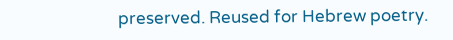preserved. Reused for Hebrew poetry.